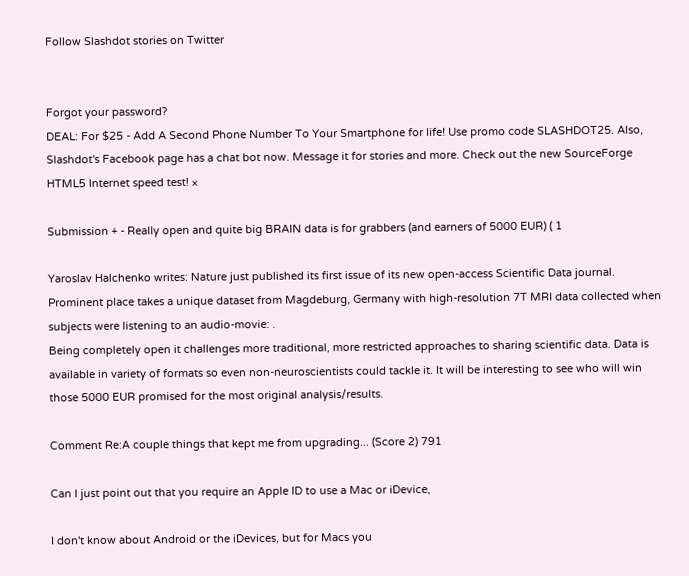Follow Slashdot stories on Twitter


Forgot your password?
DEAL: For $25 - Add A Second Phone Number To Your Smartphone for life! Use promo code SLASHDOT25. Also, Slashdot's Facebook page has a chat bot now. Message it for stories and more. Check out the new SourceForge HTML5 Internet speed test! ×

Submission + - Really open and quite big BRAIN data is for grabbers (and earners of 5000 EUR) ( 1

Yaroslav Halchenko writes: Nature just published its first issue of its new open-access Scientific Data journal. Prominent place takes a unique dataset from Magdeburg, Germany with high-resolution 7T MRI data collected when subjects were listening to an audio-movie: .
Being completely open it challenges more traditional, more restricted approaches to sharing scientific data. Data is available in variety of formats so even non-neuroscientists could tackle it. It will be interesting to see who will win those 5000 EUR promised for the most original analysis/results.

Comment Re:A couple things that kept me from upgrading... (Score 2) 791

Can I just point out that you require an Apple ID to use a Mac or iDevice,

I don't know about Android or the iDevices, but for Macs you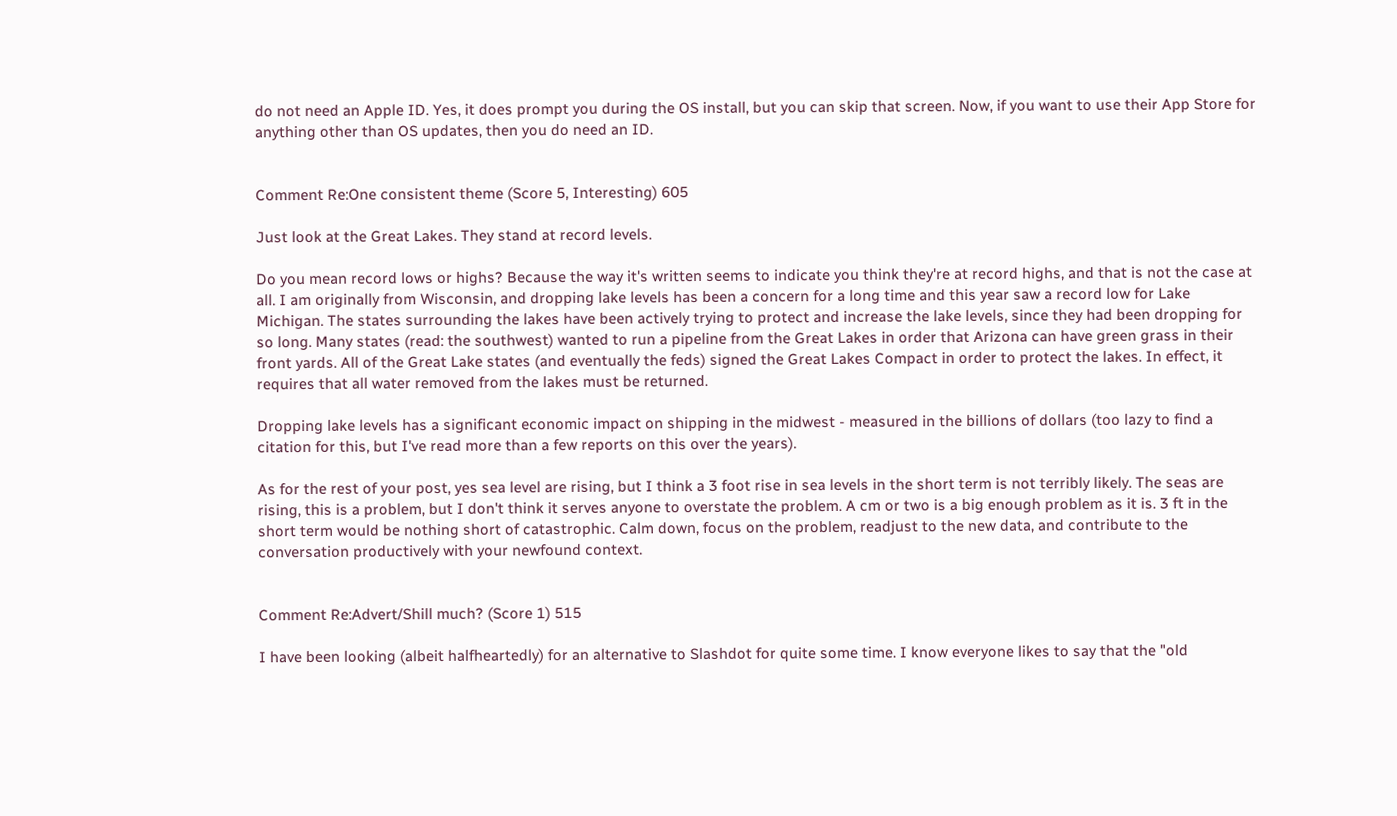do not need an Apple ID. Yes, it does prompt you during the OS install, but you can skip that screen. Now, if you want to use their App Store for anything other than OS updates, then you do need an ID.


Comment Re:One consistent theme (Score 5, Interesting) 605

Just look at the Great Lakes. They stand at record levels.

Do you mean record lows or highs? Because the way it's written seems to indicate you think they're at record highs, and that is not the case at all. I am originally from Wisconsin, and dropping lake levels has been a concern for a long time and this year saw a record low for Lake Michigan. The states surrounding the lakes have been actively trying to protect and increase the lake levels, since they had been dropping for so long. Many states (read: the southwest) wanted to run a pipeline from the Great Lakes in order that Arizona can have green grass in their front yards. All of the Great Lake states (and eventually the feds) signed the Great Lakes Compact in order to protect the lakes. In effect, it requires that all water removed from the lakes must be returned.

Dropping lake levels has a significant economic impact on shipping in the midwest - measured in the billions of dollars (too lazy to find a citation for this, but I've read more than a few reports on this over the years).

As for the rest of your post, yes sea level are rising, but I think a 3 foot rise in sea levels in the short term is not terribly likely. The seas are rising, this is a problem, but I don't think it serves anyone to overstate the problem. A cm or two is a big enough problem as it is. 3 ft in the short term would be nothing short of catastrophic. Calm down, focus on the problem, readjust to the new data, and contribute to the conversation productively with your newfound context.


Comment Re:Advert/Shill much? (Score 1) 515

I have been looking (albeit halfheartedly) for an alternative to Slashdot for quite some time. I know everyone likes to say that the "old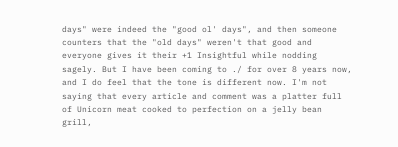days" were indeed the "good ol' days", and then someone counters that the "old days" weren't that good and everyone gives it their +1 Insightful while nodding sagely. But I have been coming to ./ for over 8 years now, and I do feel that the tone is different now. I'm not saying that every article and comment was a platter full of Unicorn meat cooked to perfection on a jelly bean grill,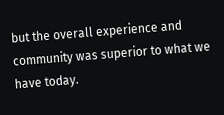but the overall experience and community was superior to what we have today.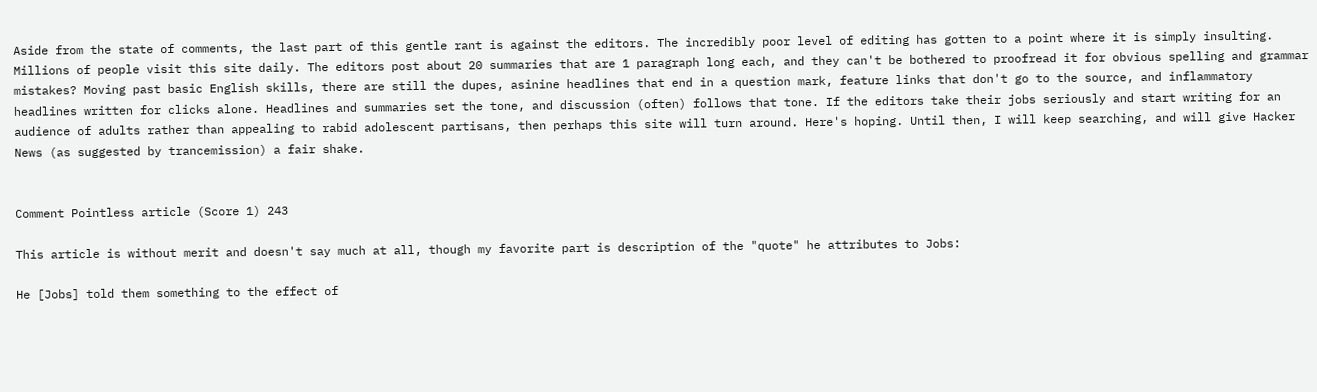Aside from the state of comments, the last part of this gentle rant is against the editors. The incredibly poor level of editing has gotten to a point where it is simply insulting. Millions of people visit this site daily. The editors post about 20 summaries that are 1 paragraph long each, and they can't be bothered to proofread it for obvious spelling and grammar mistakes? Moving past basic English skills, there are still the dupes, asinine headlines that end in a question mark, feature links that don't go to the source, and inflammatory headlines written for clicks alone. Headlines and summaries set the tone, and discussion (often) follows that tone. If the editors take their jobs seriously and start writing for an audience of adults rather than appealing to rabid adolescent partisans, then perhaps this site will turn around. Here's hoping. Until then, I will keep searching, and will give Hacker News (as suggested by trancemission) a fair shake.


Comment Pointless article (Score 1) 243

This article is without merit and doesn't say much at all, though my favorite part is description of the "quote" he attributes to Jobs:

He [Jobs] told them something to the effect of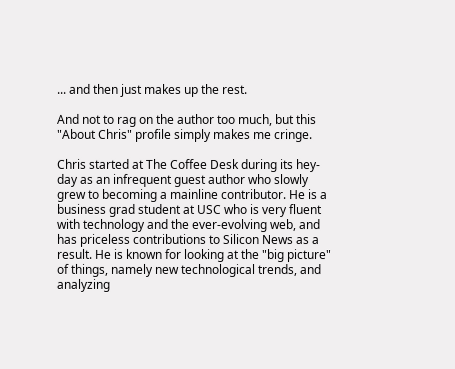... and then just makes up the rest.

And not to rag on the author too much, but this "About Chris" profile simply makes me cringe.

Chris started at The Coffee Desk during its hey-day as an infrequent guest author who slowly grew to becoming a mainline contributor. He is a business grad student at USC who is very fluent with technology and the ever-evolving web, and has priceless contributions to Silicon News as a result. He is known for looking at the "big picture" of things, namely new technological trends, and analyzing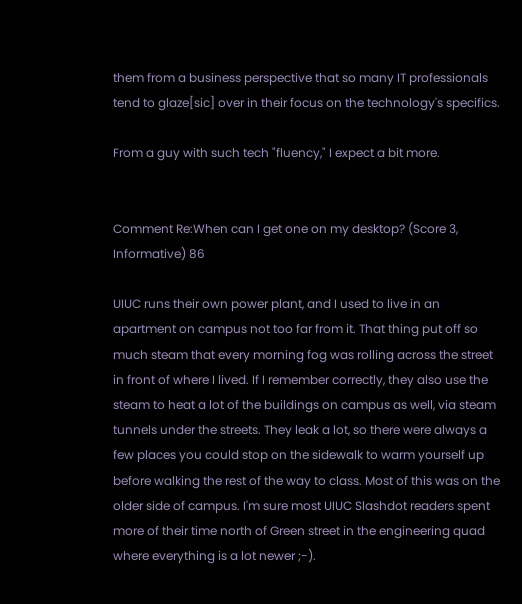them from a business perspective that so many IT professionals tend to glaze[sic] over in their focus on the technology's specifics.

From a guy with such tech "fluency," I expect a bit more.


Comment Re:When can I get one on my desktop? (Score 3, Informative) 86

UIUC runs their own power plant, and I used to live in an apartment on campus not too far from it. That thing put off so much steam that every morning fog was rolling across the street in front of where I lived. If I remember correctly, they also use the steam to heat a lot of the buildings on campus as well, via steam tunnels under the streets. They leak a lot, so there were always a few places you could stop on the sidewalk to warm yourself up before walking the rest of the way to class. Most of this was on the older side of campus. I'm sure most UIUC Slashdot readers spent more of their time north of Green street in the engineering quad where everything is a lot newer ;-).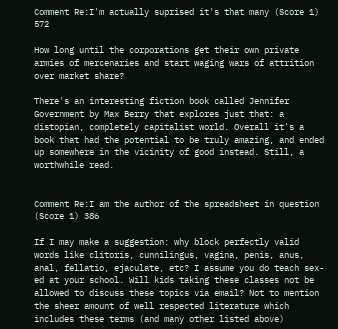Comment Re:I'm actually suprised it's that many (Score 1) 572

How long until the corporations get their own private armies of mercenaries and start waging wars of attrition over market share?

There's an interesting fiction book called Jennifer Government by Max Berry that explores just that: a distopian, completely capitalist world. Overall it's a book that had the potential to be truly amazing, and ended up somewhere in the vicinity of good instead. Still, a worthwhile read.


Comment Re:I am the author of the spreadsheet in question (Score 1) 386

If I may make a suggestion: why block perfectly valid words like clitoris, cunnilingus, vagina, penis, anus, anal, fellatio, ejaculate, etc? I assume you do teach sex-ed at your school. Will kids taking these classes not be allowed to discuss these topics via email? Not to mention the sheer amount of well respected literature which includes these terms (and many other listed above)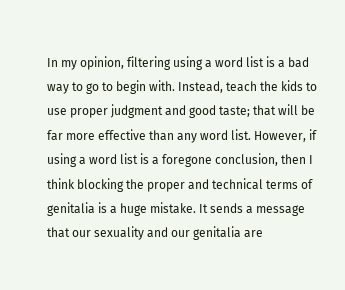In my opinion, filtering using a word list is a bad way to go to begin with. Instead, teach the kids to use proper judgment and good taste; that will be far more effective than any word list. However, if using a word list is a foregone conclusion, then I think blocking the proper and technical terms of genitalia is a huge mistake. It sends a message that our sexuality and our genitalia are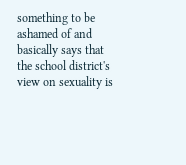something to be ashamed of and basically says that the school district's view on sexuality is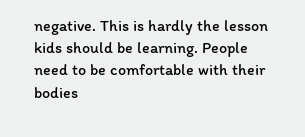negative. This is hardly the lesson kids should be learning. People need to be comfortable with their bodies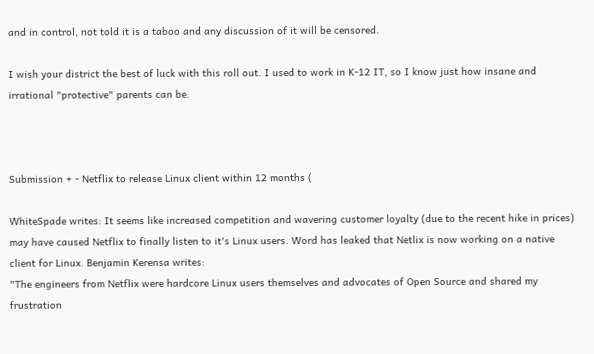and in control, not told it is a taboo and any discussion of it will be censored.

I wish your district the best of luck with this roll out. I used to work in K-12 IT, so I know just how insane and irrational "protective" parents can be.



Submission + - Netflix to release Linux client within 12 months (

WhiteSpade writes: It seems like increased competition and wavering customer loyalty (due to the recent hike in prices) may have caused Netflix to finally listen to it's Linux users. Word has leaked that Netlix is now working on a native client for Linux. Benjamin Kerensa writes:
"The engineers from Netflix were hardcore Linux users themselves and advocates of Open Source and shared my frustration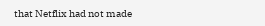that Netflix had not made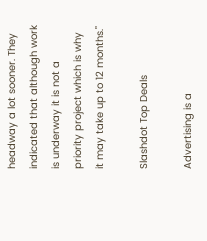headway a lot sooner. They indicated that although work is underway it is not a priority project which is why it may take up to 12 months."

Slashdot Top Deals

Advertising is a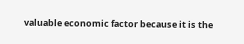valuable economic factor because it is the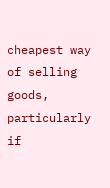cheapest way of selling goods, particularly if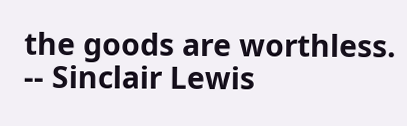the goods are worthless. -- Sinclair Lewis